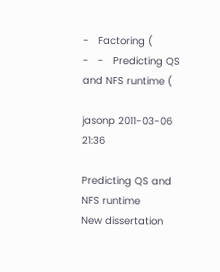-   Factoring (
-   -   Predicting QS and NFS runtime (

jasonp 2011-03-06 21:36

Predicting QS and NFS runtime
New dissertation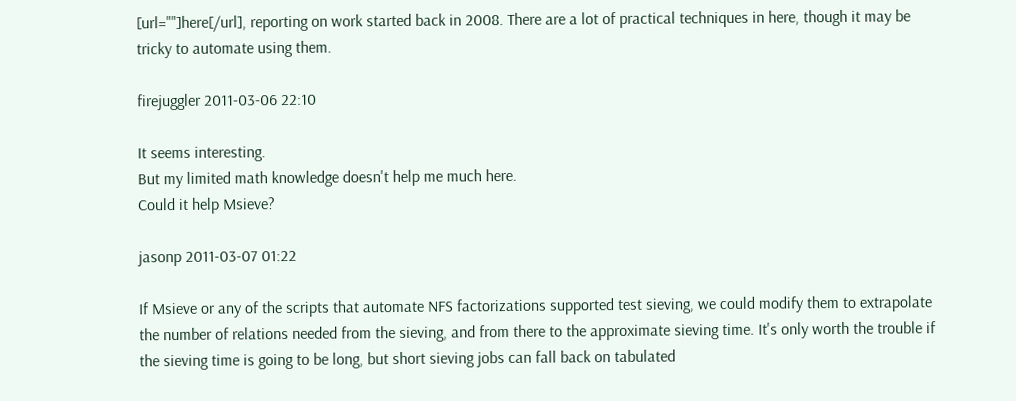[url=""]here[/url], reporting on work started back in 2008. There are a lot of practical techniques in here, though it may be tricky to automate using them.

firejuggler 2011-03-06 22:10

It seems interesting.
But my limited math knowledge doesn't help me much here.
Could it help Msieve?

jasonp 2011-03-07 01:22

If Msieve or any of the scripts that automate NFS factorizations supported test sieving, we could modify them to extrapolate the number of relations needed from the sieving, and from there to the approximate sieving time. It's only worth the trouble if the sieving time is going to be long, but short sieving jobs can fall back on tabulated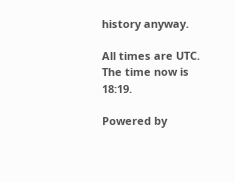history anyway.

All times are UTC. The time now is 18:19.

Powered by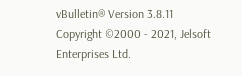vBulletin® Version 3.8.11
Copyright ©2000 - 2021, Jelsoft Enterprises Ltd.